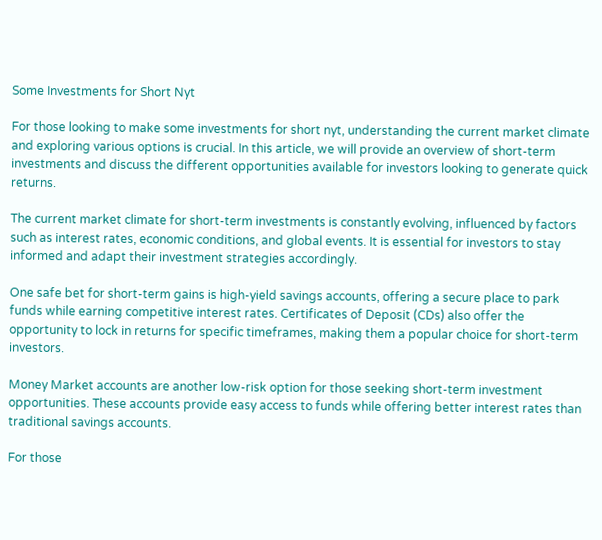Some Investments for Short Nyt

For those looking to make some investments for short nyt, understanding the current market climate and exploring various options is crucial. In this article, we will provide an overview of short-term investments and discuss the different opportunities available for investors looking to generate quick returns.

The current market climate for short-term investments is constantly evolving, influenced by factors such as interest rates, economic conditions, and global events. It is essential for investors to stay informed and adapt their investment strategies accordingly.

One safe bet for short-term gains is high-yield savings accounts, offering a secure place to park funds while earning competitive interest rates. Certificates of Deposit (CDs) also offer the opportunity to lock in returns for specific timeframes, making them a popular choice for short-term investors.

Money Market accounts are another low-risk option for those seeking short-term investment opportunities. These accounts provide easy access to funds while offering better interest rates than traditional savings accounts.

For those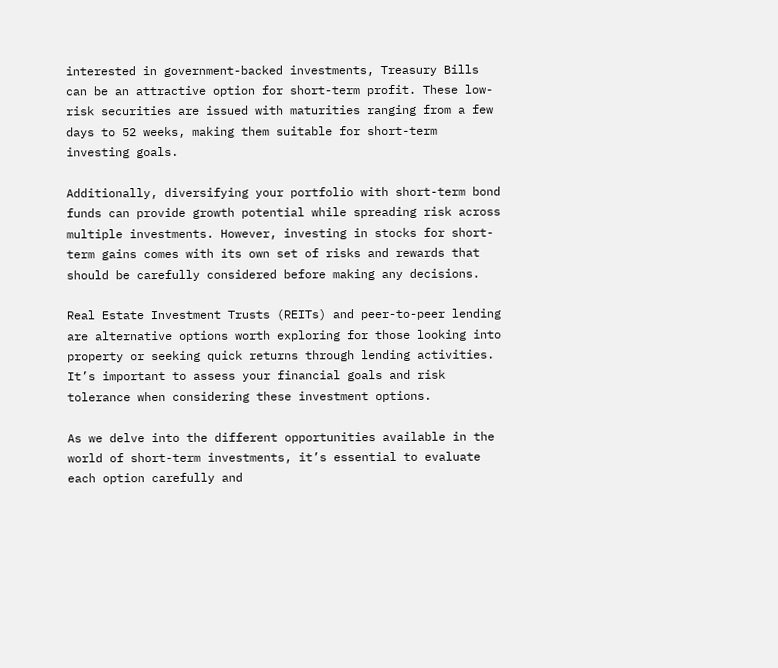interested in government-backed investments, Treasury Bills can be an attractive option for short-term profit. These low-risk securities are issued with maturities ranging from a few days to 52 weeks, making them suitable for short-term investing goals.

Additionally, diversifying your portfolio with short-term bond funds can provide growth potential while spreading risk across multiple investments. However, investing in stocks for short-term gains comes with its own set of risks and rewards that should be carefully considered before making any decisions.

Real Estate Investment Trusts (REITs) and peer-to-peer lending are alternative options worth exploring for those looking into property or seeking quick returns through lending activities. It’s important to assess your financial goals and risk tolerance when considering these investment options.

As we delve into the different opportunities available in the world of short-term investments, it’s essential to evaluate each option carefully and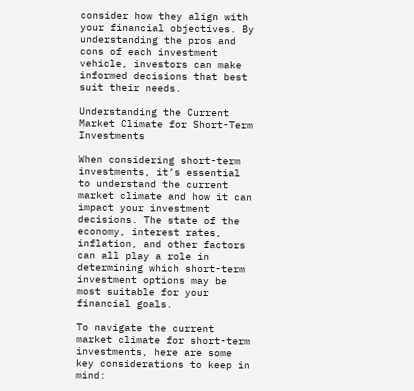consider how they align with your financial objectives. By understanding the pros and cons of each investment vehicle, investors can make informed decisions that best suit their needs.

Understanding the Current Market Climate for Short-Term Investments

When considering short-term investments, it’s essential to understand the current market climate and how it can impact your investment decisions. The state of the economy, interest rates, inflation, and other factors can all play a role in determining which short-term investment options may be most suitable for your financial goals.

To navigate the current market climate for short-term investments, here are some key considerations to keep in mind: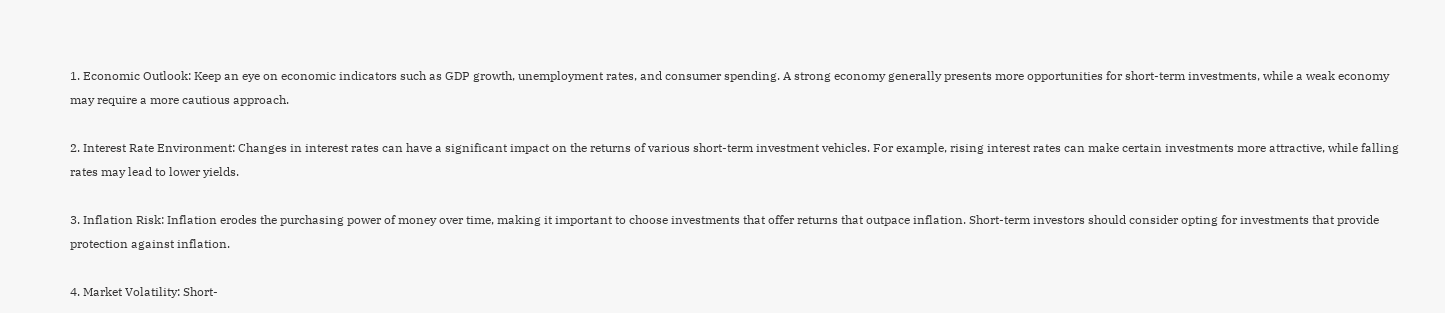1. Economic Outlook: Keep an eye on economic indicators such as GDP growth, unemployment rates, and consumer spending. A strong economy generally presents more opportunities for short-term investments, while a weak economy may require a more cautious approach.

2. Interest Rate Environment: Changes in interest rates can have a significant impact on the returns of various short-term investment vehicles. For example, rising interest rates can make certain investments more attractive, while falling rates may lead to lower yields.

3. Inflation Risk: Inflation erodes the purchasing power of money over time, making it important to choose investments that offer returns that outpace inflation. Short-term investors should consider opting for investments that provide protection against inflation.

4. Market Volatility: Short-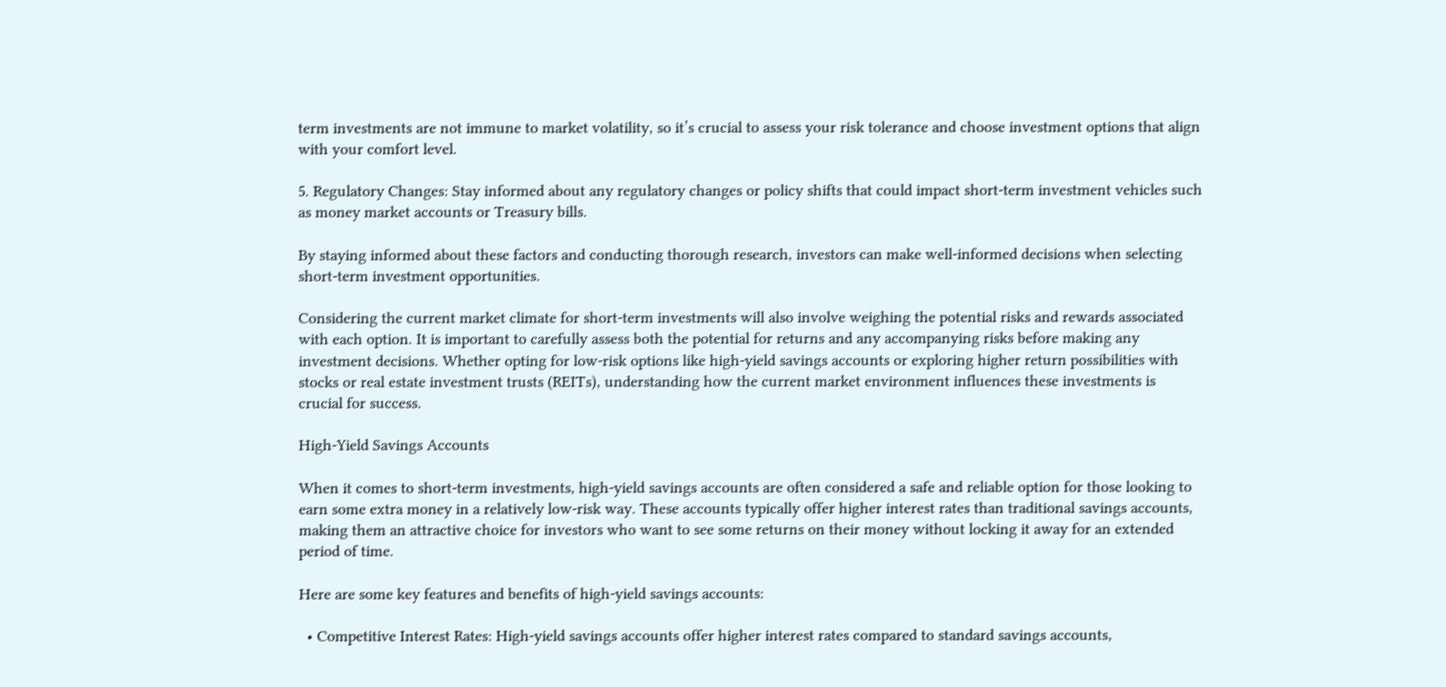term investments are not immune to market volatility, so it’s crucial to assess your risk tolerance and choose investment options that align with your comfort level.

5. Regulatory Changes: Stay informed about any regulatory changes or policy shifts that could impact short-term investment vehicles such as money market accounts or Treasury bills.

By staying informed about these factors and conducting thorough research, investors can make well-informed decisions when selecting short-term investment opportunities.

Considering the current market climate for short-term investments will also involve weighing the potential risks and rewards associated with each option. It is important to carefully assess both the potential for returns and any accompanying risks before making any investment decisions. Whether opting for low-risk options like high-yield savings accounts or exploring higher return possibilities with stocks or real estate investment trusts (REITs), understanding how the current market environment influences these investments is crucial for success.

High-Yield Savings Accounts

When it comes to short-term investments, high-yield savings accounts are often considered a safe and reliable option for those looking to earn some extra money in a relatively low-risk way. These accounts typically offer higher interest rates than traditional savings accounts, making them an attractive choice for investors who want to see some returns on their money without locking it away for an extended period of time.

Here are some key features and benefits of high-yield savings accounts:

  • Competitive Interest Rates: High-yield savings accounts offer higher interest rates compared to standard savings accounts,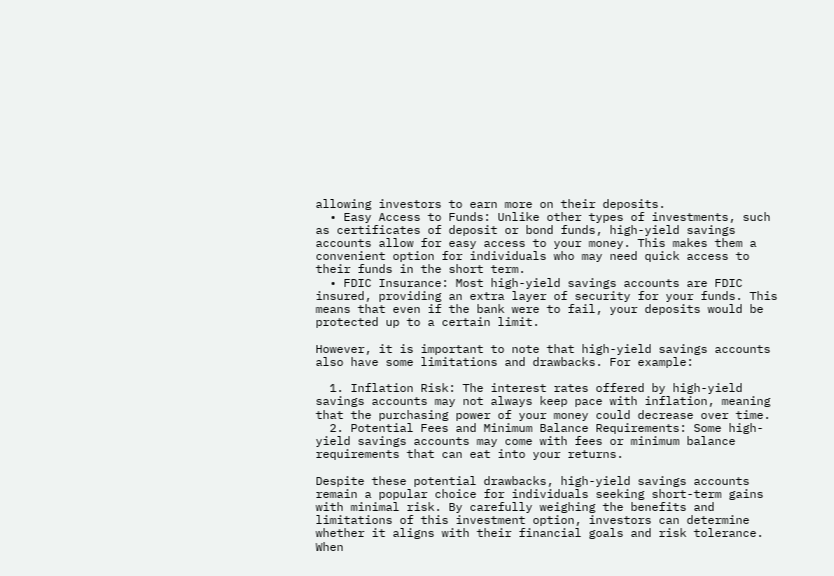allowing investors to earn more on their deposits.
  • Easy Access to Funds: Unlike other types of investments, such as certificates of deposit or bond funds, high-yield savings accounts allow for easy access to your money. This makes them a convenient option for individuals who may need quick access to their funds in the short term.
  • FDIC Insurance: Most high-yield savings accounts are FDIC insured, providing an extra layer of security for your funds. This means that even if the bank were to fail, your deposits would be protected up to a certain limit.

However, it is important to note that high-yield savings accounts also have some limitations and drawbacks. For example:

  1. Inflation Risk: The interest rates offered by high-yield savings accounts may not always keep pace with inflation, meaning that the purchasing power of your money could decrease over time.
  2. Potential Fees and Minimum Balance Requirements: Some high-yield savings accounts may come with fees or minimum balance requirements that can eat into your returns.

Despite these potential drawbacks, high-yield savings accounts remain a popular choice for individuals seeking short-term gains with minimal risk. By carefully weighing the benefits and limitations of this investment option, investors can determine whether it aligns with their financial goals and risk tolerance. When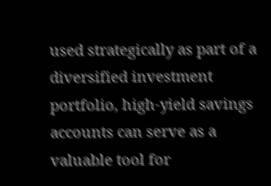used strategically as part of a diversified investment portfolio, high-yield savings accounts can serve as a valuable tool for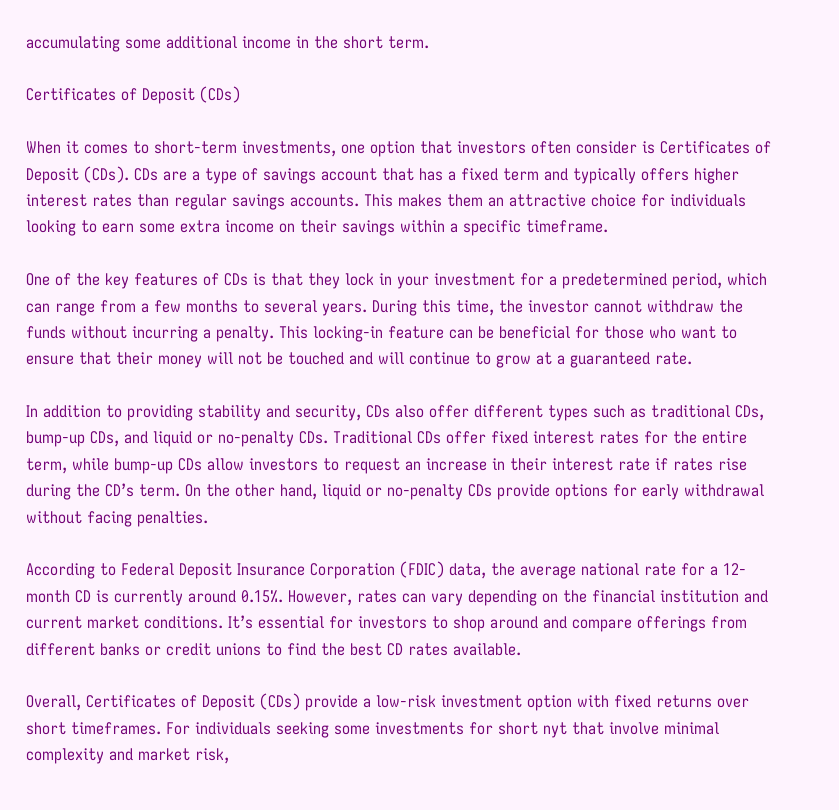accumulating some additional income in the short term.

Certificates of Deposit (CDs)

When it comes to short-term investments, one option that investors often consider is Certificates of Deposit (CDs). CDs are a type of savings account that has a fixed term and typically offers higher interest rates than regular savings accounts. This makes them an attractive choice for individuals looking to earn some extra income on their savings within a specific timeframe.

One of the key features of CDs is that they lock in your investment for a predetermined period, which can range from a few months to several years. During this time, the investor cannot withdraw the funds without incurring a penalty. This locking-in feature can be beneficial for those who want to ensure that their money will not be touched and will continue to grow at a guaranteed rate.

In addition to providing stability and security, CDs also offer different types such as traditional CDs, bump-up CDs, and liquid or no-penalty CDs. Traditional CDs offer fixed interest rates for the entire term, while bump-up CDs allow investors to request an increase in their interest rate if rates rise during the CD’s term. On the other hand, liquid or no-penalty CDs provide options for early withdrawal without facing penalties.

According to Federal Deposit Insurance Corporation (FDIC) data, the average national rate for a 12-month CD is currently around 0.15%. However, rates can vary depending on the financial institution and current market conditions. It’s essential for investors to shop around and compare offerings from different banks or credit unions to find the best CD rates available.

Overall, Certificates of Deposit (CDs) provide a low-risk investment option with fixed returns over short timeframes. For individuals seeking some investments for short nyt that involve minimal complexity and market risk,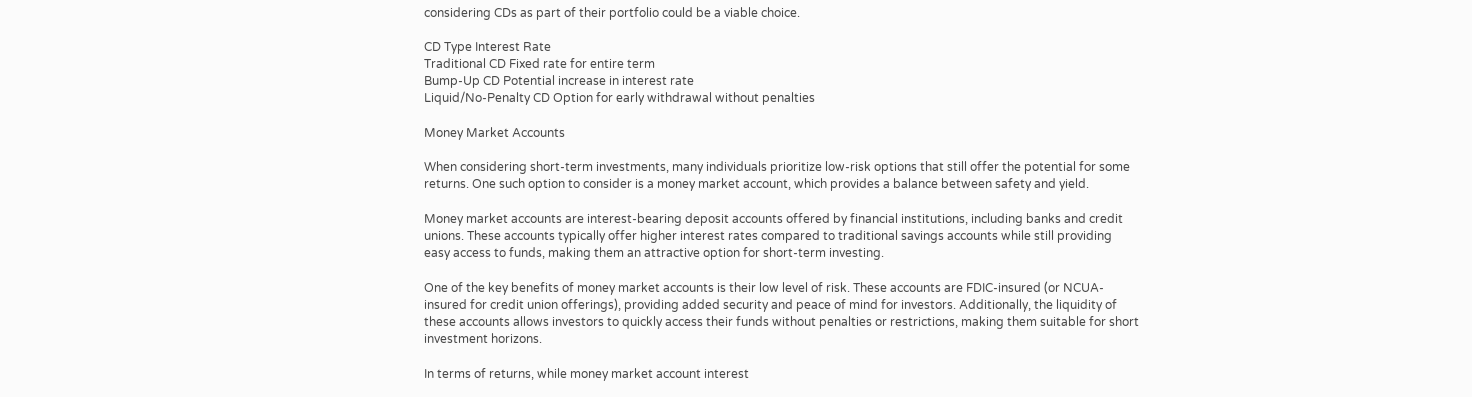considering CDs as part of their portfolio could be a viable choice.

CD Type Interest Rate
Traditional CD Fixed rate for entire term
Bump-Up CD Potential increase in interest rate
Liquid/No-Penalty CD Option for early withdrawal without penalties

Money Market Accounts

When considering short-term investments, many individuals prioritize low-risk options that still offer the potential for some returns. One such option to consider is a money market account, which provides a balance between safety and yield.

Money market accounts are interest-bearing deposit accounts offered by financial institutions, including banks and credit unions. These accounts typically offer higher interest rates compared to traditional savings accounts while still providing easy access to funds, making them an attractive option for short-term investing.

One of the key benefits of money market accounts is their low level of risk. These accounts are FDIC-insured (or NCUA-insured for credit union offerings), providing added security and peace of mind for investors. Additionally, the liquidity of these accounts allows investors to quickly access their funds without penalties or restrictions, making them suitable for short investment horizons.

In terms of returns, while money market account interest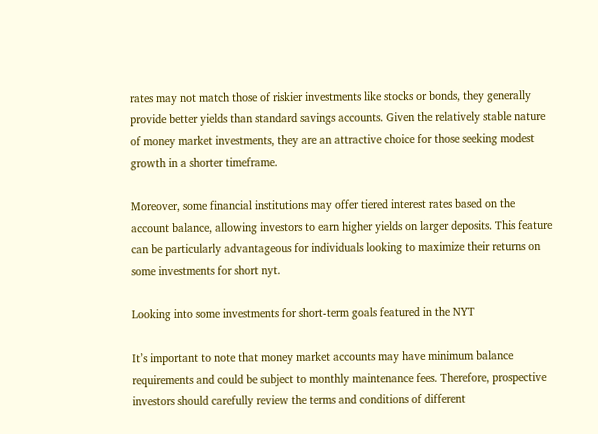rates may not match those of riskier investments like stocks or bonds, they generally provide better yields than standard savings accounts. Given the relatively stable nature of money market investments, they are an attractive choice for those seeking modest growth in a shorter timeframe.

Moreover, some financial institutions may offer tiered interest rates based on the account balance, allowing investors to earn higher yields on larger deposits. This feature can be particularly advantageous for individuals looking to maximize their returns on some investments for short nyt.

Looking into some investments for short-term goals featured in the NYT

It’s important to note that money market accounts may have minimum balance requirements and could be subject to monthly maintenance fees. Therefore, prospective investors should carefully review the terms and conditions of different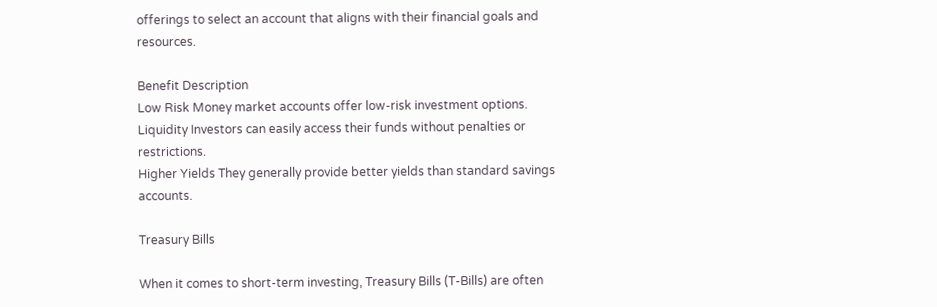offerings to select an account that aligns with their financial goals and resources.

Benefit Description
Low Risk Money market accounts offer low-risk investment options.
Liquidity Investors can easily access their funds without penalties or restrictions.
Higher Yields They generally provide better yields than standard savings accounts.

Treasury Bills

When it comes to short-term investing, Treasury Bills (T-Bills) are often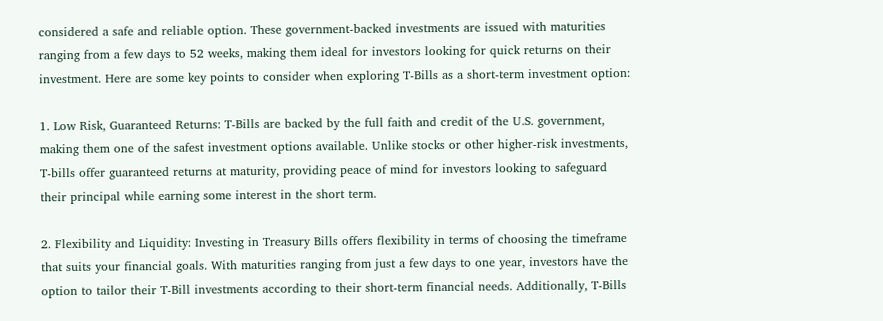considered a safe and reliable option. These government-backed investments are issued with maturities ranging from a few days to 52 weeks, making them ideal for investors looking for quick returns on their investment. Here are some key points to consider when exploring T-Bills as a short-term investment option:

1. Low Risk, Guaranteed Returns: T-Bills are backed by the full faith and credit of the U.S. government, making them one of the safest investment options available. Unlike stocks or other higher-risk investments, T-bills offer guaranteed returns at maturity, providing peace of mind for investors looking to safeguard their principal while earning some interest in the short term.

2. Flexibility and Liquidity: Investing in Treasury Bills offers flexibility in terms of choosing the timeframe that suits your financial goals. With maturities ranging from just a few days to one year, investors have the option to tailor their T-Bill investments according to their short-term financial needs. Additionally, T-Bills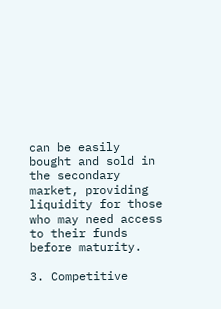can be easily bought and sold in the secondary market, providing liquidity for those who may need access to their funds before maturity.

3. Competitive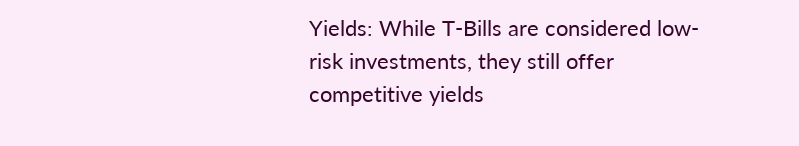Yields: While T-Bills are considered low-risk investments, they still offer competitive yields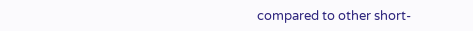compared to other short-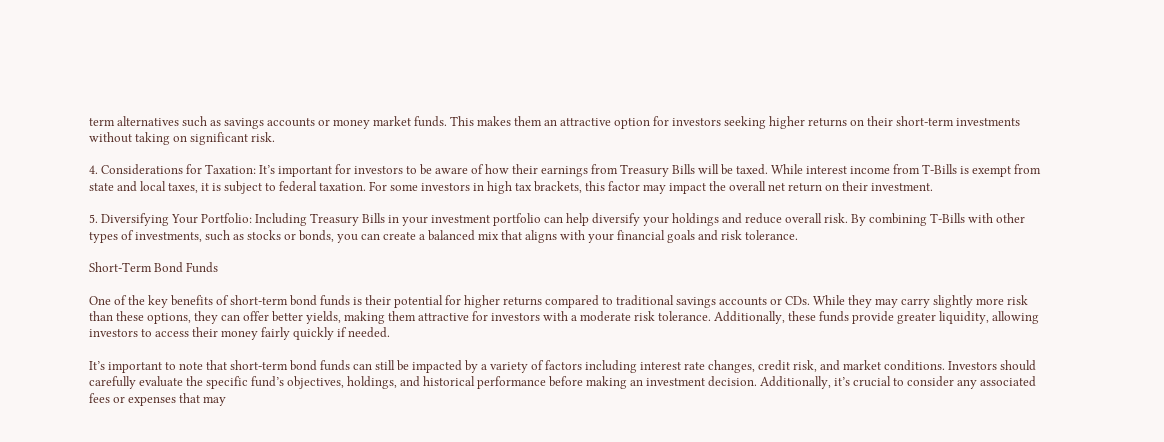term alternatives such as savings accounts or money market funds. This makes them an attractive option for investors seeking higher returns on their short-term investments without taking on significant risk.

4. Considerations for Taxation: It’s important for investors to be aware of how their earnings from Treasury Bills will be taxed. While interest income from T-Bills is exempt from state and local taxes, it is subject to federal taxation. For some investors in high tax brackets, this factor may impact the overall net return on their investment.

5. Diversifying Your Portfolio: Including Treasury Bills in your investment portfolio can help diversify your holdings and reduce overall risk. By combining T-Bills with other types of investments, such as stocks or bonds, you can create a balanced mix that aligns with your financial goals and risk tolerance.

Short-Term Bond Funds

One of the key benefits of short-term bond funds is their potential for higher returns compared to traditional savings accounts or CDs. While they may carry slightly more risk than these options, they can offer better yields, making them attractive for investors with a moderate risk tolerance. Additionally, these funds provide greater liquidity, allowing investors to access their money fairly quickly if needed.

It’s important to note that short-term bond funds can still be impacted by a variety of factors including interest rate changes, credit risk, and market conditions. Investors should carefully evaluate the specific fund’s objectives, holdings, and historical performance before making an investment decision. Additionally, it’s crucial to consider any associated fees or expenses that may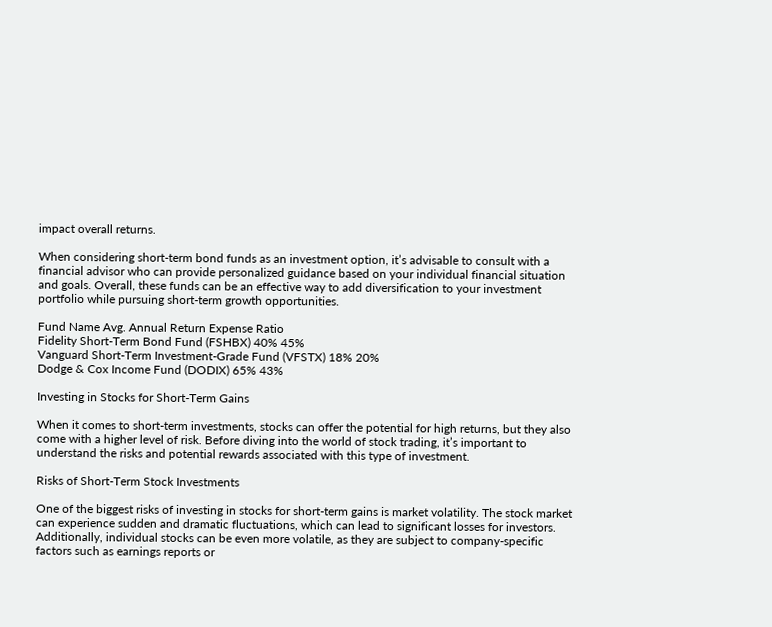impact overall returns.

When considering short-term bond funds as an investment option, it’s advisable to consult with a financial advisor who can provide personalized guidance based on your individual financial situation and goals. Overall, these funds can be an effective way to add diversification to your investment portfolio while pursuing short-term growth opportunities.

Fund Name Avg. Annual Return Expense Ratio
Fidelity Short-Term Bond Fund (FSHBX) 40% 45%
Vanguard Short-Term Investment-Grade Fund (VFSTX) 18% 20%
Dodge & Cox Income Fund (DODIX) 65% 43%

Investing in Stocks for Short-Term Gains

When it comes to short-term investments, stocks can offer the potential for high returns, but they also come with a higher level of risk. Before diving into the world of stock trading, it’s important to understand the risks and potential rewards associated with this type of investment.

Risks of Short-Term Stock Investments

One of the biggest risks of investing in stocks for short-term gains is market volatility. The stock market can experience sudden and dramatic fluctuations, which can lead to significant losses for investors. Additionally, individual stocks can be even more volatile, as they are subject to company-specific factors such as earnings reports or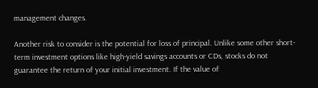management changes.

Another risk to consider is the potential for loss of principal. Unlike some other short-term investment options like high-yield savings accounts or CDs, stocks do not guarantee the return of your initial investment. If the value of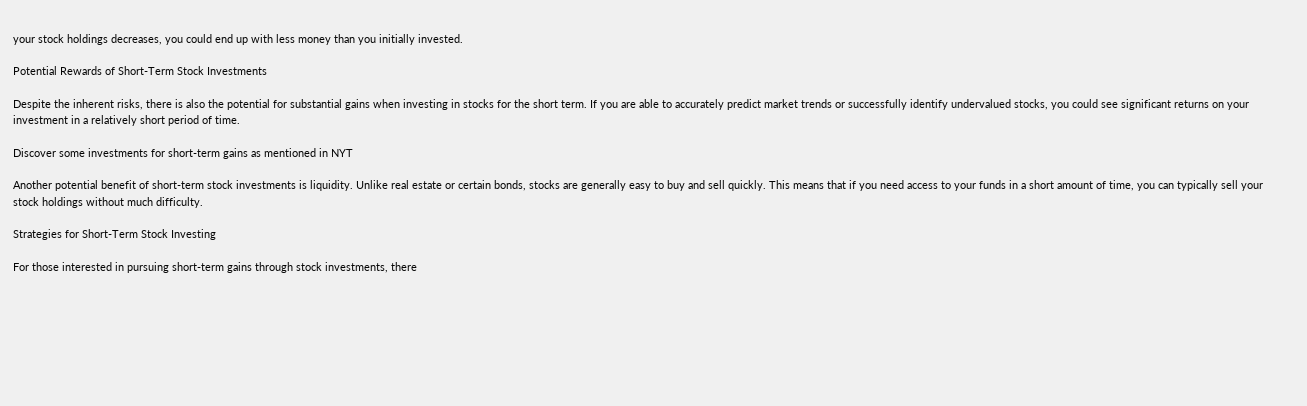your stock holdings decreases, you could end up with less money than you initially invested.

Potential Rewards of Short-Term Stock Investments

Despite the inherent risks, there is also the potential for substantial gains when investing in stocks for the short term. If you are able to accurately predict market trends or successfully identify undervalued stocks, you could see significant returns on your investment in a relatively short period of time.

Discover some investments for short-term gains as mentioned in NYT

Another potential benefit of short-term stock investments is liquidity. Unlike real estate or certain bonds, stocks are generally easy to buy and sell quickly. This means that if you need access to your funds in a short amount of time, you can typically sell your stock holdings without much difficulty.

Strategies for Short-Term Stock Investing

For those interested in pursuing short-term gains through stock investments, there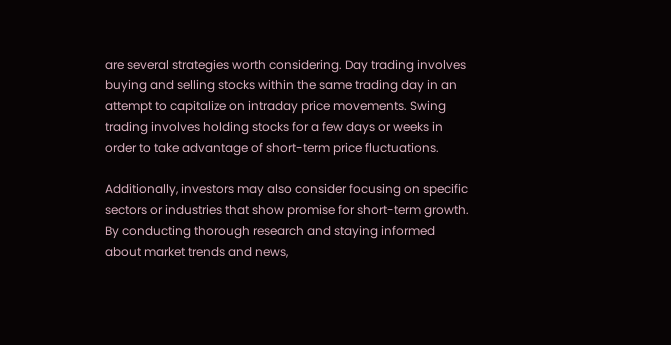are several strategies worth considering. Day trading involves buying and selling stocks within the same trading day in an attempt to capitalize on intraday price movements. Swing trading involves holding stocks for a few days or weeks in order to take advantage of short-term price fluctuations.

Additionally, investors may also consider focusing on specific sectors or industries that show promise for short-term growth. By conducting thorough research and staying informed about market trends and news,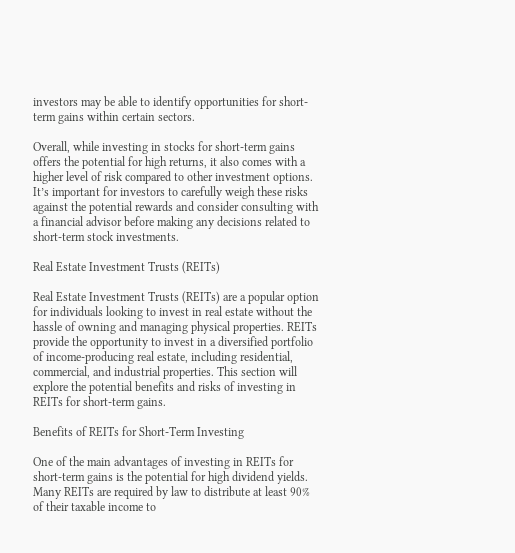investors may be able to identify opportunities for short-term gains within certain sectors.

Overall, while investing in stocks for short-term gains offers the potential for high returns, it also comes with a higher level of risk compared to other investment options. It’s important for investors to carefully weigh these risks against the potential rewards and consider consulting with a financial advisor before making any decisions related to short-term stock investments.

Real Estate Investment Trusts (REITs)

Real Estate Investment Trusts (REITs) are a popular option for individuals looking to invest in real estate without the hassle of owning and managing physical properties. REITs provide the opportunity to invest in a diversified portfolio of income-producing real estate, including residential, commercial, and industrial properties. This section will explore the potential benefits and risks of investing in REITs for short-term gains.

Benefits of REITs for Short-Term Investing

One of the main advantages of investing in REITs for short-term gains is the potential for high dividend yields. Many REITs are required by law to distribute at least 90% of their taxable income to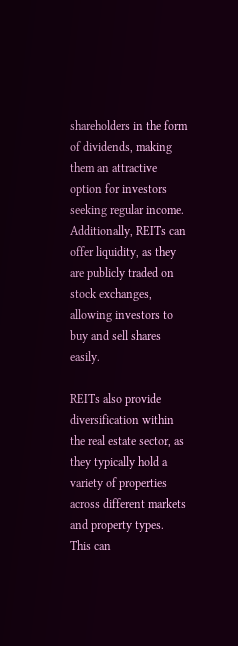shareholders in the form of dividends, making them an attractive option for investors seeking regular income. Additionally, REITs can offer liquidity, as they are publicly traded on stock exchanges, allowing investors to buy and sell shares easily.

REITs also provide diversification within the real estate sector, as they typically hold a variety of properties across different markets and property types. This can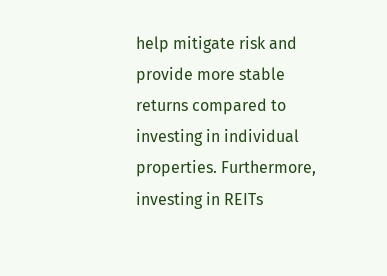help mitigate risk and provide more stable returns compared to investing in individual properties. Furthermore, investing in REITs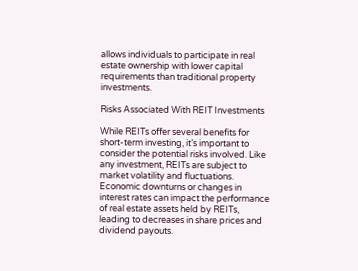allows individuals to participate in real estate ownership with lower capital requirements than traditional property investments.

Risks Associated With REIT Investments

While REITs offer several benefits for short-term investing, it’s important to consider the potential risks involved. Like any investment, REITs are subject to market volatility and fluctuations. Economic downturns or changes in interest rates can impact the performance of real estate assets held by REITs, leading to decreases in share prices and dividend payouts.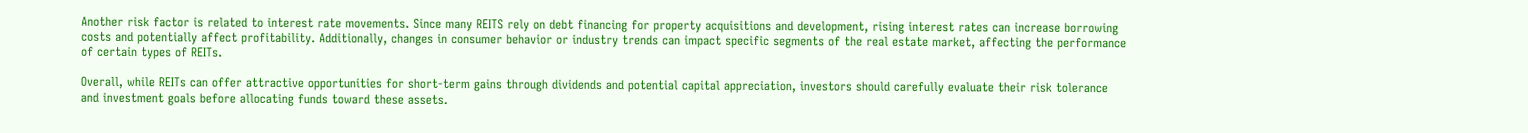Another risk factor is related to interest rate movements. Since many REITS rely on debt financing for property acquisitions and development, rising interest rates can increase borrowing costs and potentially affect profitability. Additionally, changes in consumer behavior or industry trends can impact specific segments of the real estate market, affecting the performance of certain types of REITs.

Overall, while REITs can offer attractive opportunities for short-term gains through dividends and potential capital appreciation, investors should carefully evaluate their risk tolerance and investment goals before allocating funds toward these assets.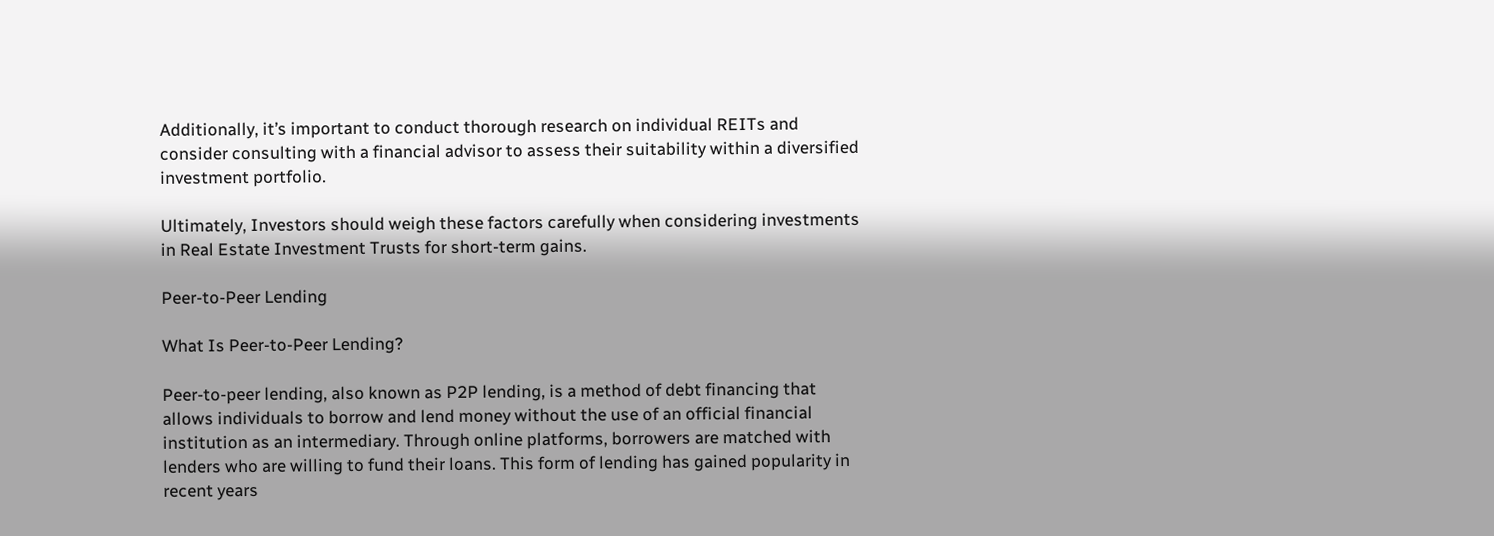Additionally, it’s important to conduct thorough research on individual REITs and consider consulting with a financial advisor to assess their suitability within a diversified investment portfolio.

Ultimately, Investors should weigh these factors carefully when considering investments in Real Estate Investment Trusts for short-term gains.

Peer-to-Peer Lending

What Is Peer-to-Peer Lending?

Peer-to-peer lending, also known as P2P lending, is a method of debt financing that allows individuals to borrow and lend money without the use of an official financial institution as an intermediary. Through online platforms, borrowers are matched with lenders who are willing to fund their loans. This form of lending has gained popularity in recent years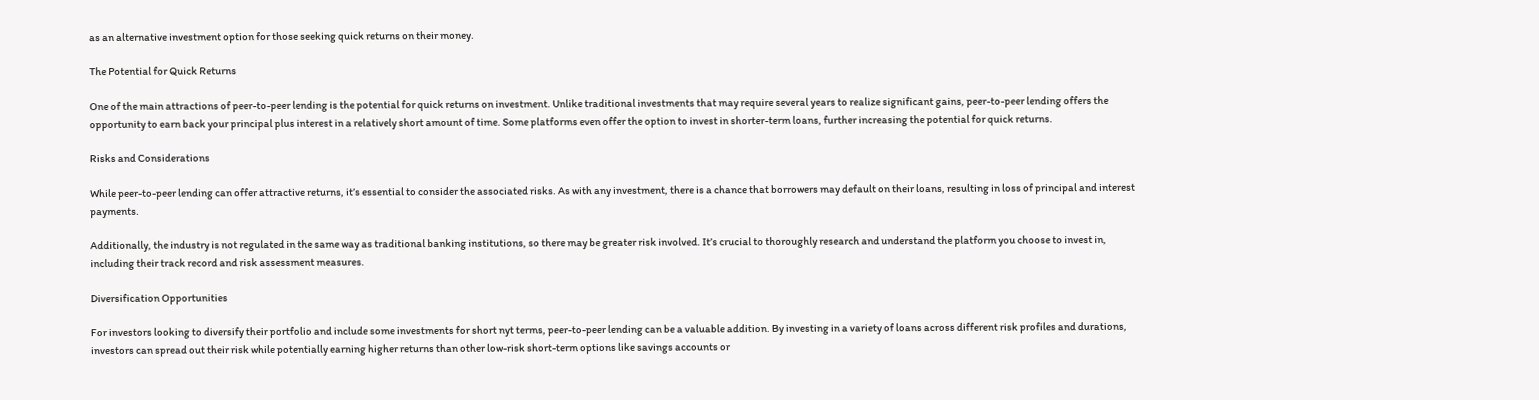as an alternative investment option for those seeking quick returns on their money.

The Potential for Quick Returns

One of the main attractions of peer-to-peer lending is the potential for quick returns on investment. Unlike traditional investments that may require several years to realize significant gains, peer-to-peer lending offers the opportunity to earn back your principal plus interest in a relatively short amount of time. Some platforms even offer the option to invest in shorter-term loans, further increasing the potential for quick returns.

Risks and Considerations

While peer-to-peer lending can offer attractive returns, it’s essential to consider the associated risks. As with any investment, there is a chance that borrowers may default on their loans, resulting in loss of principal and interest payments.

Additionally, the industry is not regulated in the same way as traditional banking institutions, so there may be greater risk involved. It’s crucial to thoroughly research and understand the platform you choose to invest in, including their track record and risk assessment measures.

Diversification Opportunities

For investors looking to diversify their portfolio and include some investments for short nyt terms, peer-to-peer lending can be a valuable addition. By investing in a variety of loans across different risk profiles and durations, investors can spread out their risk while potentially earning higher returns than other low-risk short-term options like savings accounts or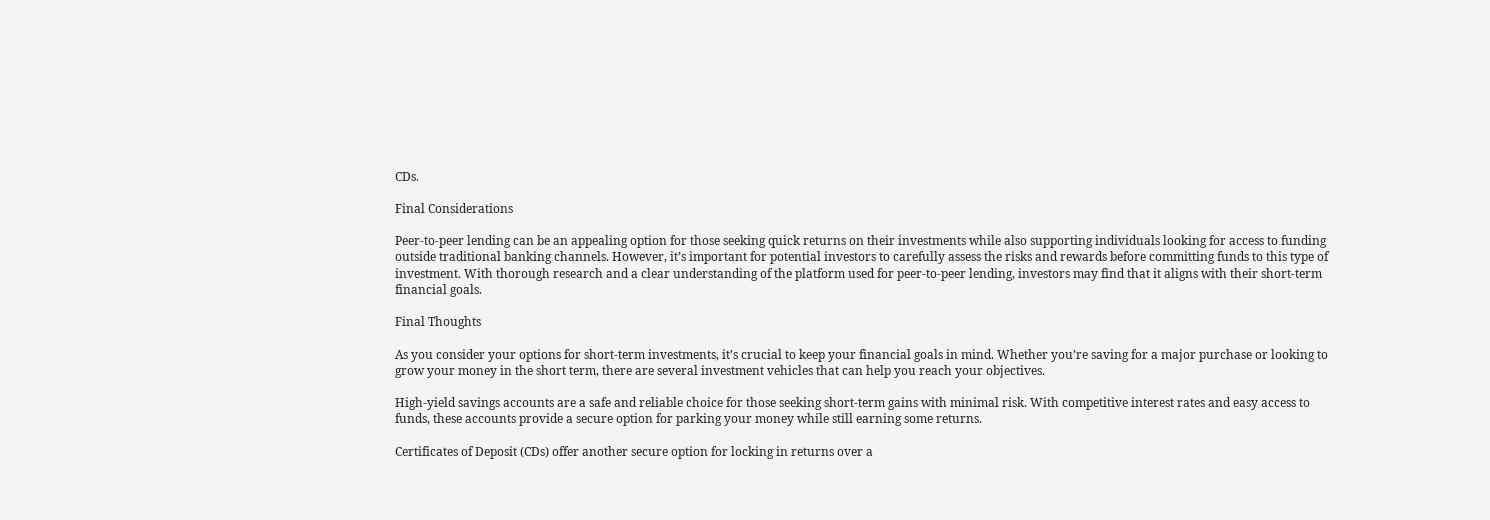CDs.

Final Considerations

Peer-to-peer lending can be an appealing option for those seeking quick returns on their investments while also supporting individuals looking for access to funding outside traditional banking channels. However, it’s important for potential investors to carefully assess the risks and rewards before committing funds to this type of investment. With thorough research and a clear understanding of the platform used for peer-to-peer lending, investors may find that it aligns with their short-term financial goals.

Final Thoughts

As you consider your options for short-term investments, it’s crucial to keep your financial goals in mind. Whether you’re saving for a major purchase or looking to grow your money in the short term, there are several investment vehicles that can help you reach your objectives.

High-yield savings accounts are a safe and reliable choice for those seeking short-term gains with minimal risk. With competitive interest rates and easy access to funds, these accounts provide a secure option for parking your money while still earning some returns.

Certificates of Deposit (CDs) offer another secure option for locking in returns over a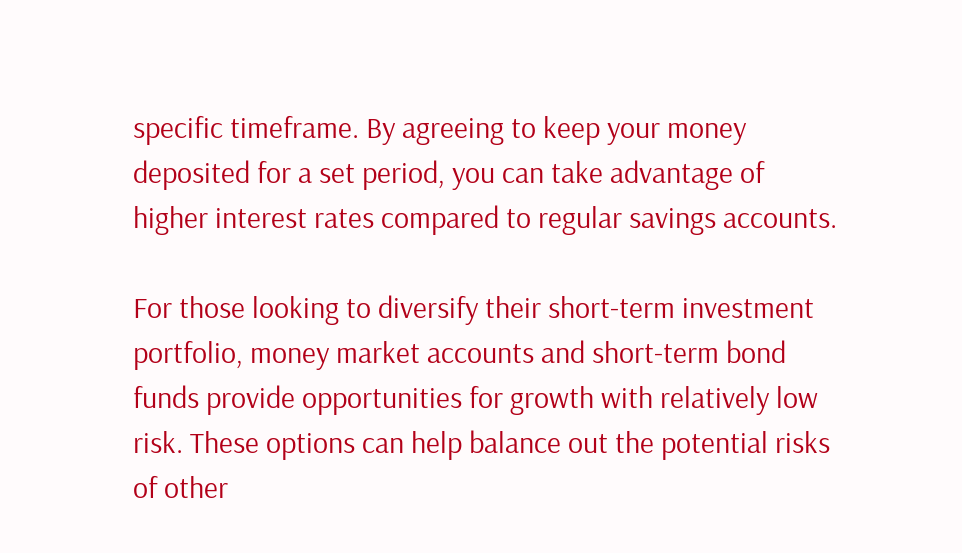specific timeframe. By agreeing to keep your money deposited for a set period, you can take advantage of higher interest rates compared to regular savings accounts.

For those looking to diversify their short-term investment portfolio, money market accounts and short-term bond funds provide opportunities for growth with relatively low risk. These options can help balance out the potential risks of other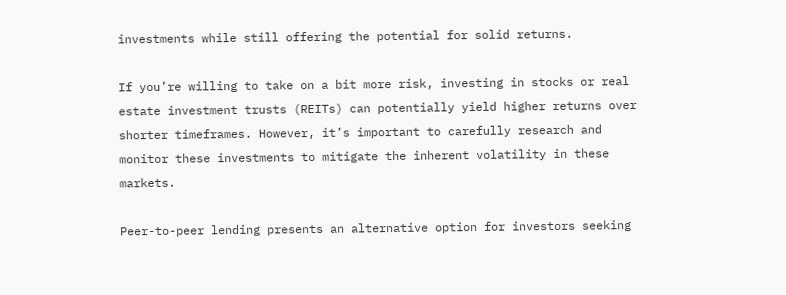investments while still offering the potential for solid returns.

If you’re willing to take on a bit more risk, investing in stocks or real estate investment trusts (REITs) can potentially yield higher returns over shorter timeframes. However, it’s important to carefully research and monitor these investments to mitigate the inherent volatility in these markets.

Peer-to-peer lending presents an alternative option for investors seeking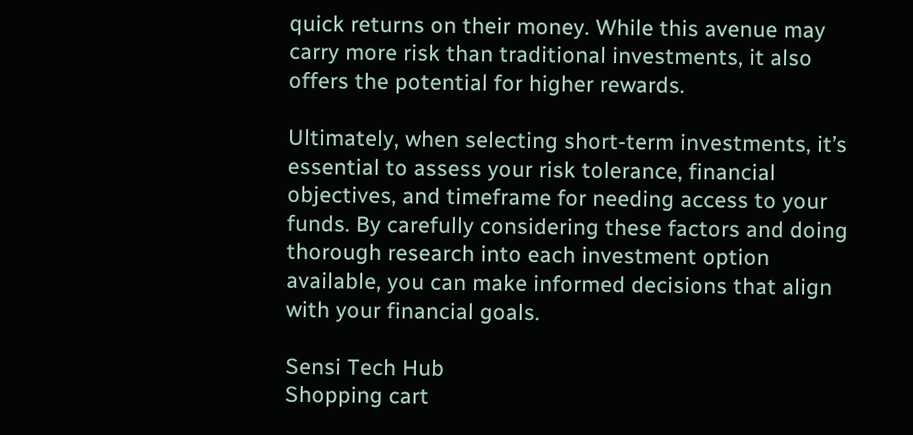quick returns on their money. While this avenue may carry more risk than traditional investments, it also offers the potential for higher rewards.

Ultimately, when selecting short-term investments, it’s essential to assess your risk tolerance, financial objectives, and timeframe for needing access to your funds. By carefully considering these factors and doing thorough research into each investment option available, you can make informed decisions that align with your financial goals.

Sensi Tech Hub
Shopping cart